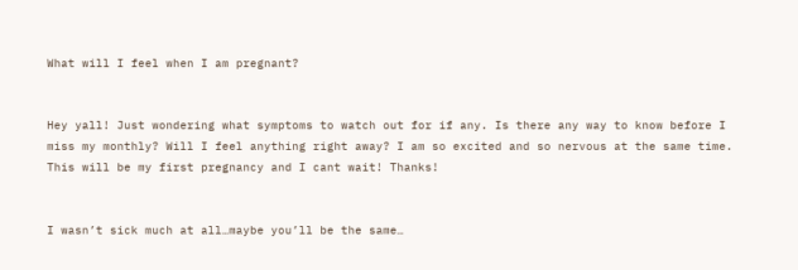What will I feel when I am pregnant?


Hey yall! Just wondering what symptoms to watch out for if any. Is there any way to know before I miss my monthly? Will I feel anything right away? I am so excited and so nervous at the same time. This will be my first pregnancy and I cant wait! Thanks!


I wasn’t sick much at all…maybe you’ll be the same…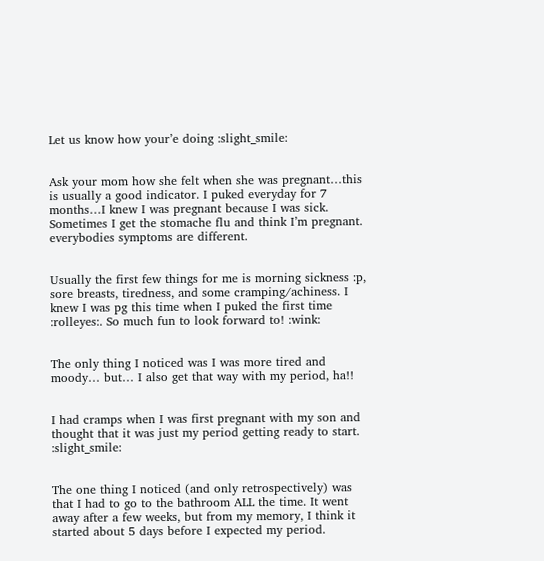Let us know how your’e doing :slight_smile:


Ask your mom how she felt when she was pregnant…this is usually a good indicator. I puked everyday for 7 months…I knew I was pregnant because I was sick. Sometimes I get the stomache flu and think I’m pregnant. everybodies symptoms are different.


Usually the first few things for me is morning sickness :p, sore breasts, tiredness, and some cramping/achiness. I knew I was pg this time when I puked the first time :rolleyes:. So much fun to look forward to! :wink:


The only thing I noticed was I was more tired and moody… but… I also get that way with my period, ha!!


I had cramps when I was first pregnant with my son and thought that it was just my period getting ready to start. :slight_smile:


The one thing I noticed (and only retrospectively) was that I had to go to the bathroom ALL the time. It went away after a few weeks, but from my memory, I think it started about 5 days before I expected my period.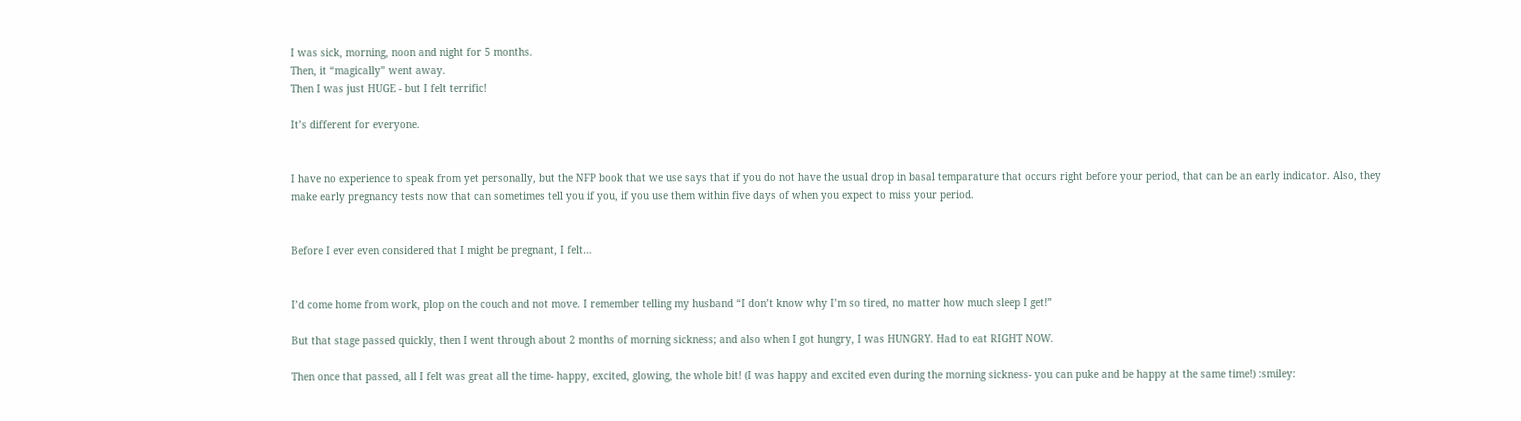I was sick, morning, noon and night for 5 months.
Then, it “magically” went away.
Then I was just HUGE - but I felt terrific!

It’s different for everyone.


I have no experience to speak from yet personally, but the NFP book that we use says that if you do not have the usual drop in basal temparature that occurs right before your period, that can be an early indicator. Also, they make early pregnancy tests now that can sometimes tell you if you, if you use them within five days of when you expect to miss your period.


Before I ever even considered that I might be pregnant, I felt…


I’d come home from work, plop on the couch and not move. I remember telling my husband “I don’t know why I’m so tired, no matter how much sleep I get!”

But that stage passed quickly, then I went through about 2 months of morning sickness; and also when I got hungry, I was HUNGRY. Had to eat RIGHT NOW.

Then once that passed, all I felt was great all the time- happy, excited, glowing, the whole bit! (I was happy and excited even during the morning sickness- you can puke and be happy at the same time!) :smiley: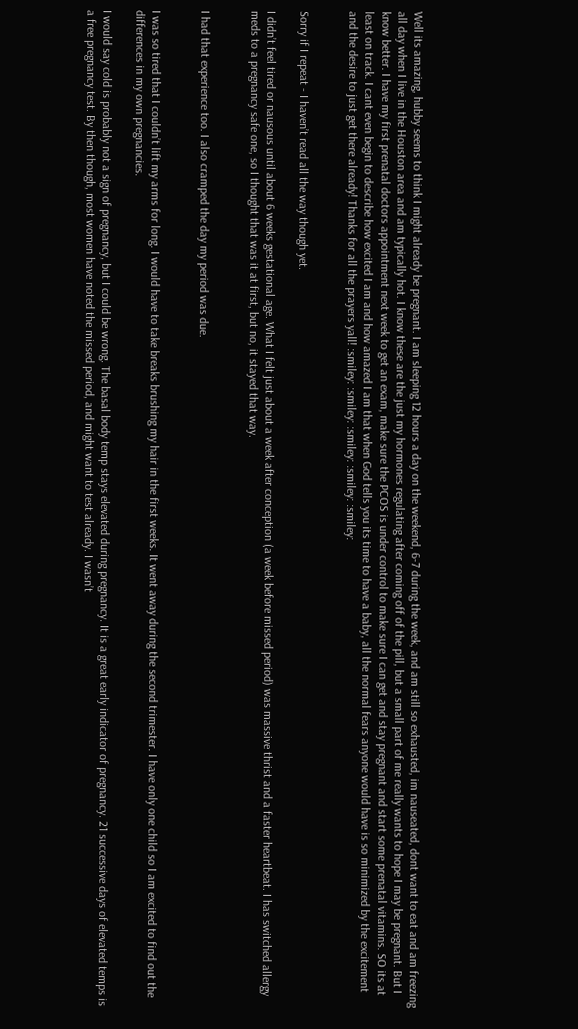Well its amazing, hubby seems to think I might already be pregnant. I am sleeping 12 hours a day on the weekend, 6-7 during the week, and am still so exhausted, im nauseated, dont want to eat and am freezing all day when I live in the Houston area and am typically hot. I know these are the just my hormones regulating after coming off of the pill, but a small part of me really wants to hope I may be pregnant. But I know better. I have my first prenatal doctors appointment next week to get an exam, make sure the PCOS is under control to make sure I can get and stay pregnant and start some prenatal vitamins. SO its at least on track. I cant even begin to describe how excited I am and how amazed I am that when God tells you its time to have a baby, all the normal fears anyone would have is so minimized by the excitement and the desire to just get there already! Thanks for all the prayers yall! :smiley: :smiley: :smiley: :smiley: :smiley:


Sorry if I repeat - I haven’t read all the way though yet.

I didn’t feel tired or nausous until about 6 weeks gestational age. What I felt just about a week after conception (a week before missed period) was massive thrist and a faster heartbeat. I has switched allergy meds to a pregnancy safe one, so I thought that was it at first, but no, it stayed that way.


I had that experience too. I also cramped the day my period was due.


I was so tired that I couldn’t lift my arms for long. I would have to take breaks brushing my hair in the first weeks. It went away during the second trimester. I have only one child so I am excited to find out the differences in my own pregnancies.

I would say cold is probably not a sign of pregnancy, but I could be wrong. The basal body temp stays elevated during pregnancy. It is a great early indicator of pregnancy. 21 successive days of elevated temps is a free pregnancy test. By then though, most women have noted the missed period, and might want to test already. I wasn’t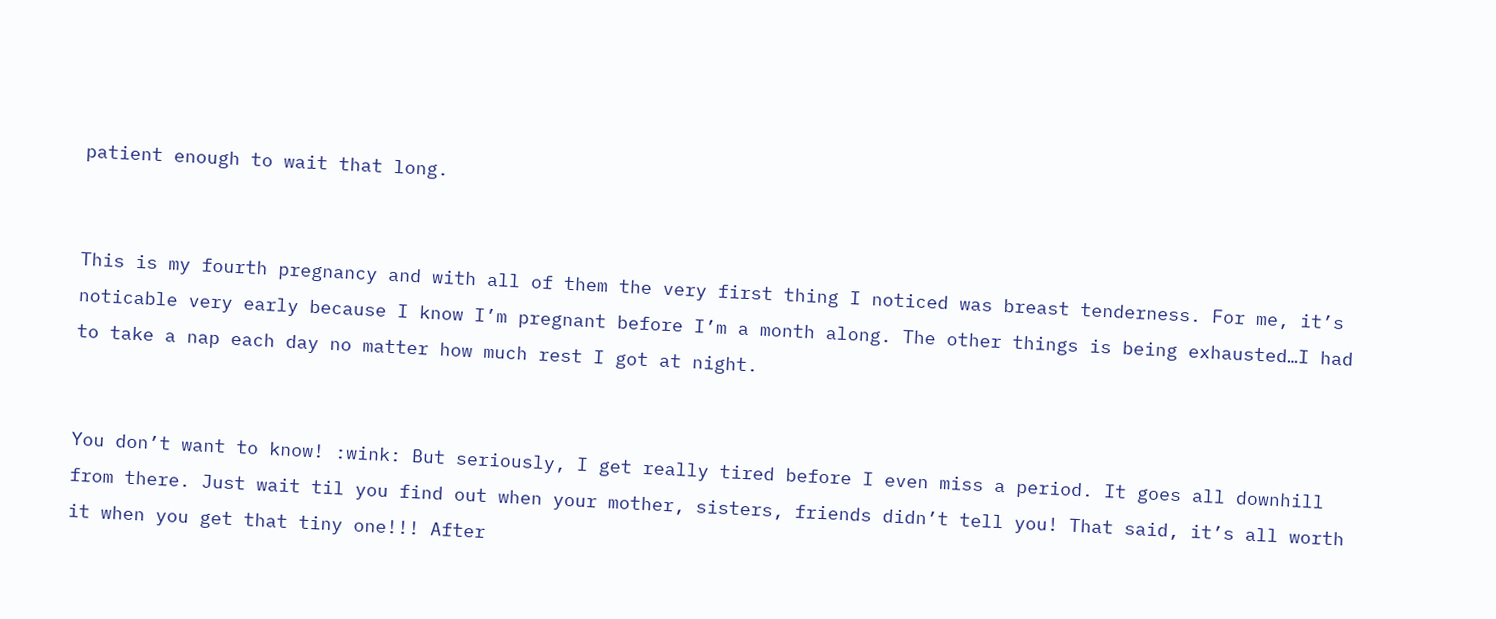patient enough to wait that long.


This is my fourth pregnancy and with all of them the very first thing I noticed was breast tenderness. For me, it’s noticable very early because I know I’m pregnant before I’m a month along. The other things is being exhausted…I had to take a nap each day no matter how much rest I got at night.


You don’t want to know! :wink: But seriously, I get really tired before I even miss a period. It goes all downhill from there. Just wait til you find out when your mother, sisters, friends didn’t tell you! That said, it’s all worth it when you get that tiny one!!! After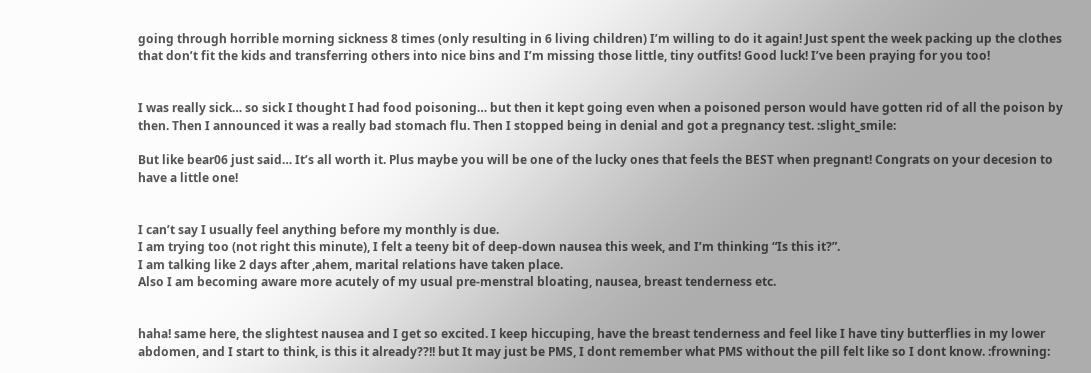going through horrible morning sickness 8 times (only resulting in 6 living children) I’m willing to do it again! Just spent the week packing up the clothes that don’t fit the kids and transferring others into nice bins and I’m missing those little, tiny outfits! Good luck! I’ve been praying for you too!


I was really sick… so sick I thought I had food poisoning… but then it kept going even when a poisoned person would have gotten rid of all the poison by then. Then I announced it was a really bad stomach flu. Then I stopped being in denial and got a pregnancy test. :slight_smile:

But like bear06 just said… It’s all worth it. Plus maybe you will be one of the lucky ones that feels the BEST when pregnant! Congrats on your decesion to have a little one!


I can’t say I usually feel anything before my monthly is due.
I am trying too (not right this minute), I felt a teeny bit of deep-down nausea this week, and I’m thinking “Is this it?”.
I am talking like 2 days after ,ahem, marital relations have taken place.
Also I am becoming aware more acutely of my usual pre-menstral bloating, nausea, breast tenderness etc.


haha! same here, the slightest nausea and I get so excited. I keep hiccuping, have the breast tenderness and feel like I have tiny butterflies in my lower abdomen, and I start to think, is this it already??!! but It may just be PMS, I dont remember what PMS without the pill felt like so I dont know. :frowning: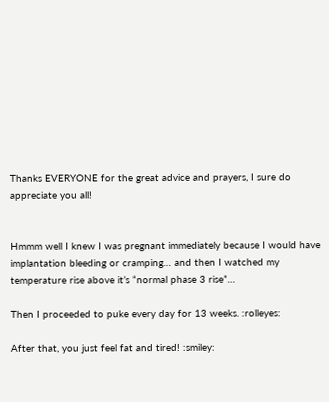Thanks EVERYONE for the great advice and prayers, I sure do appreciate you all!


Hmmm well I knew I was pregnant immediately because I would have implantation bleeding or cramping… and then I watched my temperature rise above it’s “normal phase 3 rise”…

Then I proceeded to puke every day for 13 weeks. :rolleyes:

After that, you just feel fat and tired! :smiley: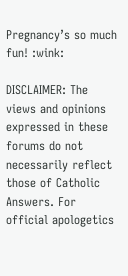Pregnancy’s so much fun! :wink:

DISCLAIMER: The views and opinions expressed in these forums do not necessarily reflect those of Catholic Answers. For official apologetics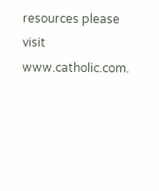resources please visit www.catholic.com.